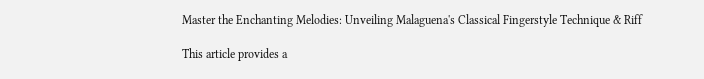Master the Enchanting Melodies: Unveiling Malaguena's Classical Fingerstyle Technique & Riff

This article provides a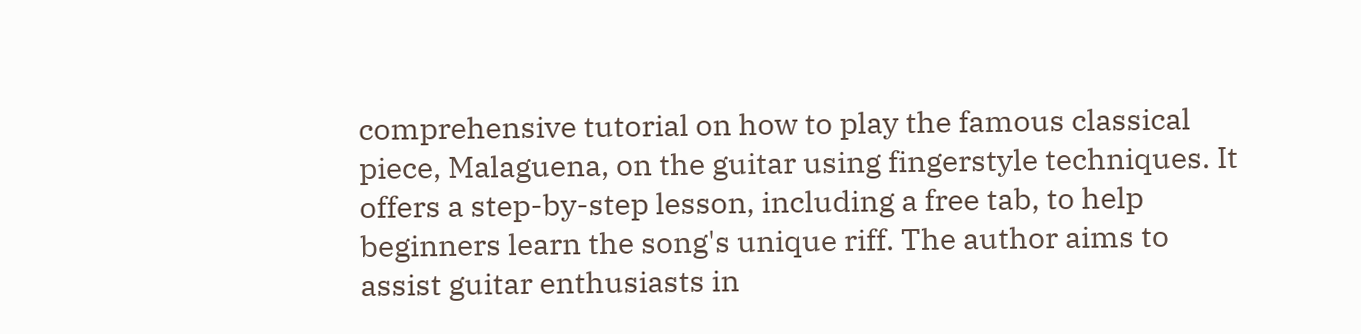comprehensive tutorial on how to play the famous classical piece, Malaguena, on the guitar using fingerstyle techniques. It offers a step-by-step lesson, including a free tab, to help beginners learn the song's unique riff. The author aims to assist guitar enthusiasts in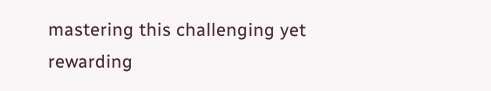mastering this challenging yet rewarding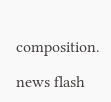composition.

news flash